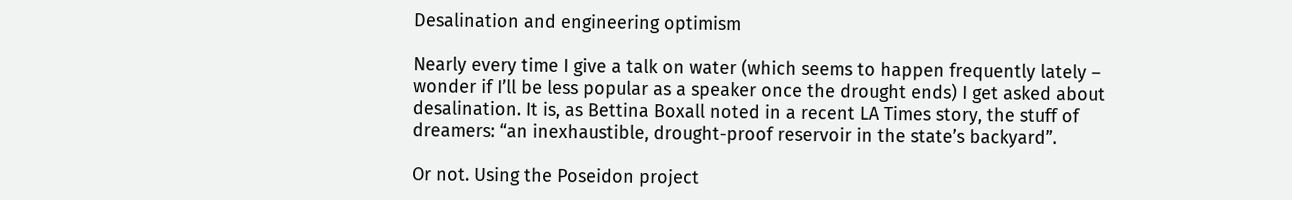Desalination and engineering optimism

Nearly every time I give a talk on water (which seems to happen frequently lately – wonder if I’ll be less popular as a speaker once the drought ends) I get asked about desalination. It is, as Bettina Boxall noted in a recent LA Times story, the stuff of dreamers: “an inexhaustible, drought-proof reservoir in the state’s backyard”.

Or not. Using the Poseidon project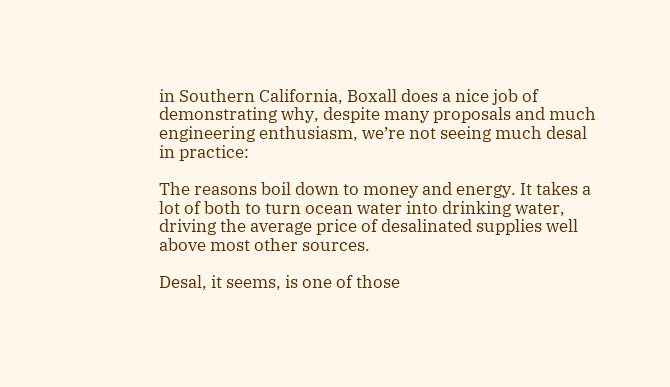in Southern California, Boxall does a nice job of demonstrating why, despite many proposals and much engineering enthusiasm, we’re not seeing much desal in practice:

The reasons boil down to money and energy. It takes a lot of both to turn ocean water into drinking water, driving the average price of desalinated supplies well above most other sources.

Desal, it seems, is one of those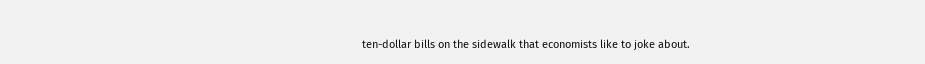ten-dollar bills on the sidewalk that economists like to joke about.